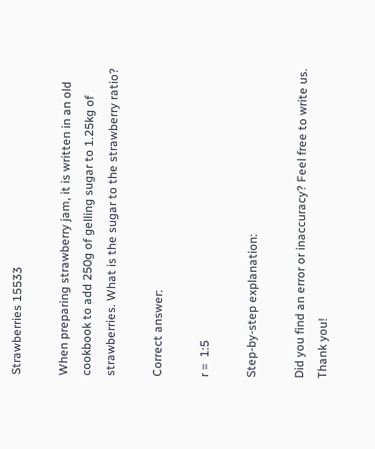Strawberries 15533

When preparing strawberry jam, it is written in an old cookbook to add 250g of gelling sugar to 1.25kg of strawberries. What is the sugar to the strawberry ratio?

Correct answer:

r =  1:5

Step-by-step explanation:

Did you find an error or inaccuracy? Feel free to write us. Thank you!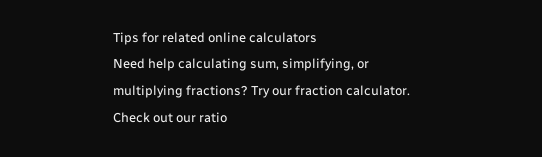Tips for related online calculators
Need help calculating sum, simplifying, or multiplying fractions? Try our fraction calculator.
Check out our ratio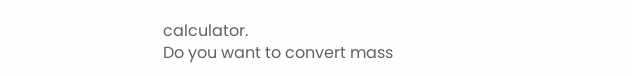calculator.
Do you want to convert mass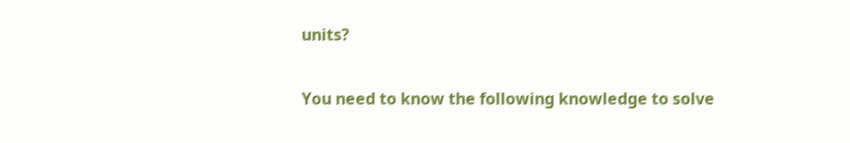units?

You need to know the following knowledge to solve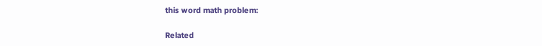this word math problem:

Related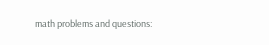math problems and questions: